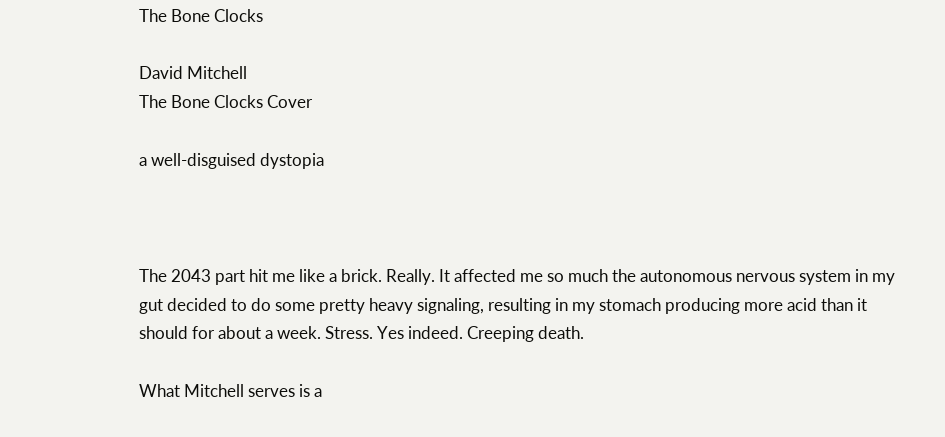The Bone Clocks

David Mitchell
The Bone Clocks Cover

a well-disguised dystopia



The 2043 part hit me like a brick. Really. It affected me so much the autonomous nervous system in my gut decided to do some pretty heavy signaling, resulting in my stomach producing more acid than it should for about a week. Stress. Yes indeed. Creeping death.

What Mitchell serves is a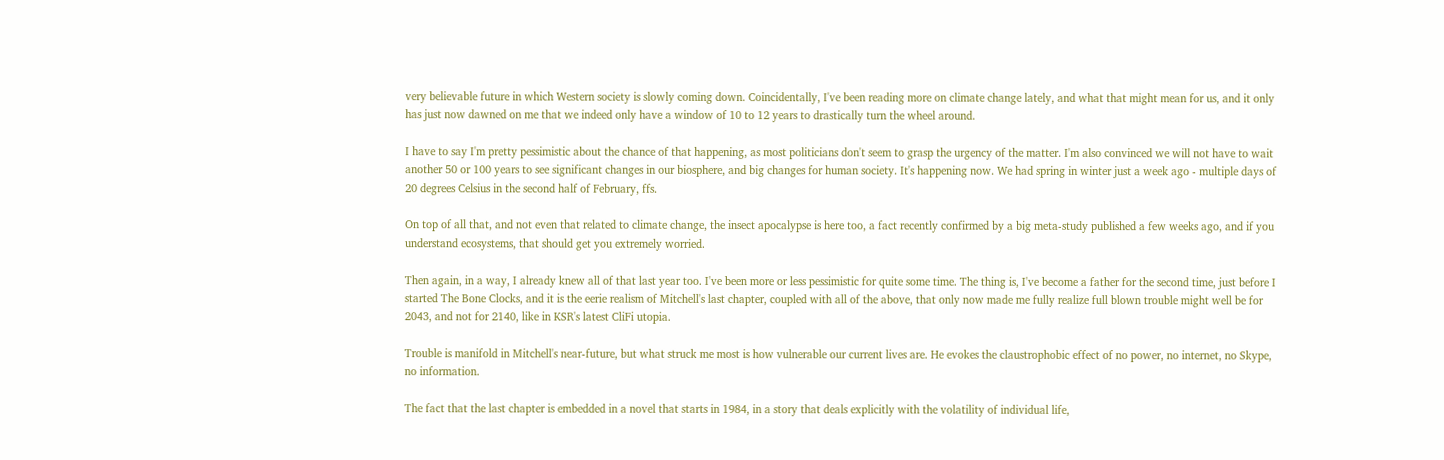very believable future in which Western society is slowly coming down. Coincidentally, I've been reading more on climate change lately, and what that might mean for us, and it only has just now dawned on me that we indeed only have a window of 10 to 12 years to drastically turn the wheel around.

I have to say I'm pretty pessimistic about the chance of that happening, as most politicians don't seem to grasp the urgency of the matter. I'm also convinced we will not have to wait another 50 or 100 years to see significant changes in our biosphere, and big changes for human society. It's happening now. We had spring in winter just a week ago - multiple days of 20 degrees Celsius in the second half of February, ffs.

On top of all that, and not even that related to climate change, the insect apocalypse is here too, a fact recently confirmed by a big meta-study published a few weeks ago, and if you understand ecosystems, that should get you extremely worried.

Then again, in a way, I already knew all of that last year too. I've been more or less pessimistic for quite some time. The thing is, I've become a father for the second time, just before I started The Bone Clocks, and it is the eerie realism of Mitchell's last chapter, coupled with all of the above, that only now made me fully realize full blown trouble might well be for 2043, and not for 2140, like in KSR's latest CliFi utopia.

Trouble is manifold in Mitchell's near-future, but what struck me most is how vulnerable our current lives are. He evokes the claustrophobic effect of no power, no internet, no Skype, no information.

The fact that the last chapter is embedded in a novel that starts in 1984, in a story that deals explicitly with the volatility of individual life,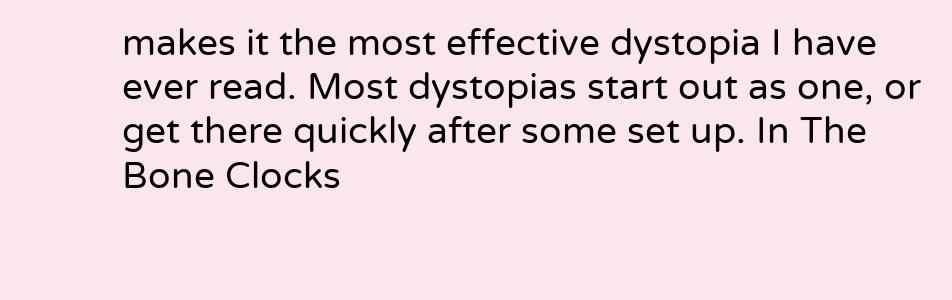makes it the most effective dystopia I have ever read. Most dystopias start out as one, or get there quickly after some set up. In The Bone Clocks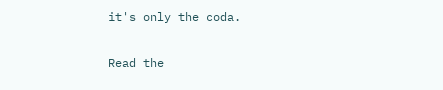it's only the coda.


Read the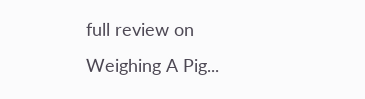full review on Weighing A Pig...